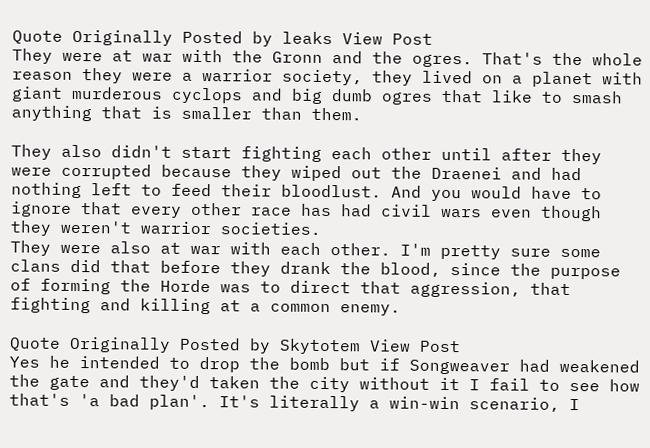Quote Originally Posted by leaks View Post
They were at war with the Gronn and the ogres. That's the whole reason they were a warrior society, they lived on a planet with giant murderous cyclops and big dumb ogres that like to smash anything that is smaller than them.

They also didn't start fighting each other until after they were corrupted because they wiped out the Draenei and had nothing left to feed their bloodlust. And you would have to ignore that every other race has had civil wars even though they weren't warrior societies.
They were also at war with each other. I'm pretty sure some clans did that before they drank the blood, since the purpose of forming the Horde was to direct that aggression, that fighting and killing at a common enemy.

Quote Originally Posted by Skytotem View Post
Yes he intended to drop the bomb but if Songweaver had weakened the gate and they'd taken the city without it I fail to see how that's 'a bad plan'. It's literally a win-win scenario, I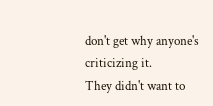don't get why anyone's criticizing it.
They didn't want to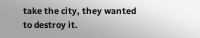take the city, they wanted to destroy it.